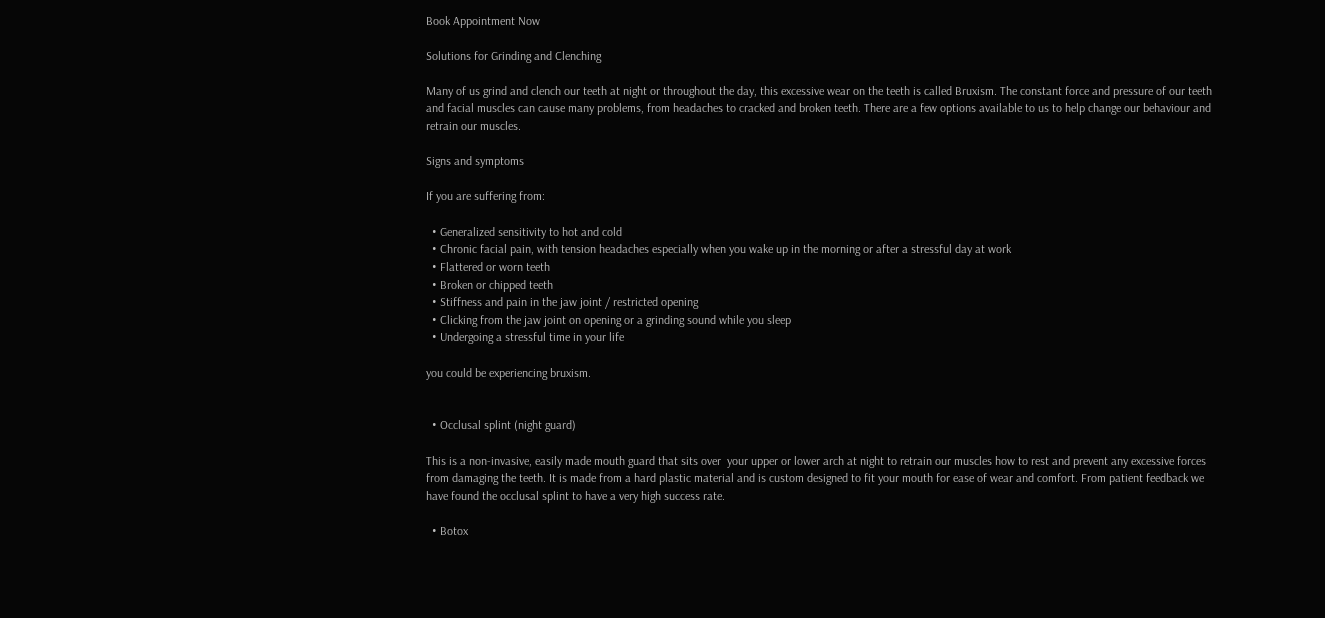Book Appointment Now

Solutions for Grinding and Clenching

Many of us grind and clench our teeth at night or throughout the day, this excessive wear on the teeth is called Bruxism. The constant force and pressure of our teeth and facial muscles can cause many problems, from headaches to cracked and broken teeth. There are a few options available to us to help change our behaviour and retrain our muscles.

Signs and symptoms

If you are suffering from:

  • Generalized sensitivity to hot and cold
  • Chronic facial pain, with tension headaches especially when you wake up in the morning or after a stressful day at work
  • Flattered or worn teeth
  • Broken or chipped teeth
  • Stiffness and pain in the jaw joint / restricted opening
  • Clicking from the jaw joint on opening or a grinding sound while you sleep
  • Undergoing a stressful time in your life

you could be experiencing bruxism.


  • Occlusal splint (night guard)

This is a non-invasive, easily made mouth guard that sits over  your upper or lower arch at night to retrain our muscles how to rest and prevent any excessive forces from damaging the teeth. It is made from a hard plastic material and is custom designed to fit your mouth for ease of wear and comfort. From patient feedback we have found the occlusal splint to have a very high success rate.

  • Botox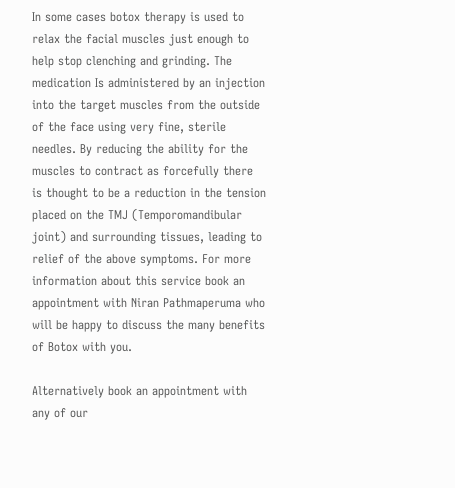In some cases botox therapy is used to relax the facial muscles just enough to help stop clenching and grinding. The medication Is administered by an injection into the target muscles from the outside of the face using very fine, sterile needles. By reducing the ability for the muscles to contract as forcefully there is thought to be a reduction in the tension placed on the TMJ (Temporomandibular joint) and surrounding tissues, leading to relief of the above symptoms. For more information about this service book an appointment with Niran Pathmaperuma who will be happy to discuss the many benefits of Botox with you.

Alternatively book an appointment with any of our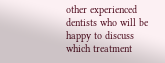other experienced dentists who will be happy to discuss which treatment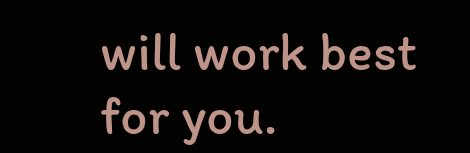will work best for you.